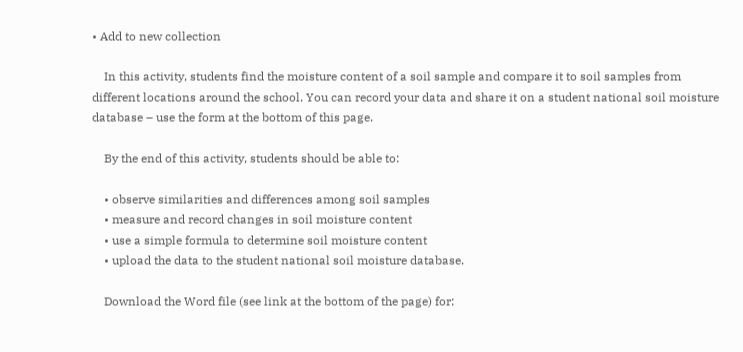• Add to new collection

    In this activity, students find the moisture content of a soil sample and compare it to soil samples from different locations around the school. You can record your data and share it on a student national soil moisture database – use the form at the bottom of this page.

    By the end of this activity, students should be able to:

    • observe similarities and differences among soil samples
    • measure and record changes in soil moisture content
    • use a simple formula to determine soil moisture content
    • upload the data to the student national soil moisture database.

    Download the Word file (see link at the bottom of the page) for: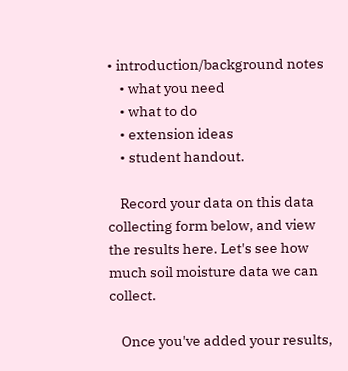• introduction/background notes
    • what you need
    • what to do
    • extension ideas
    • student handout.

    Record your data on this data collecting form below, and view the results here. Let's see how much soil moisture data we can collect.

    Once you've added your results,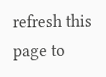refresh this page to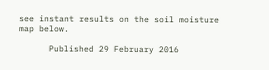see instant results on the soil moisture map below.

      Published 29 February 2016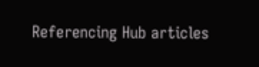Referencing Hub articles